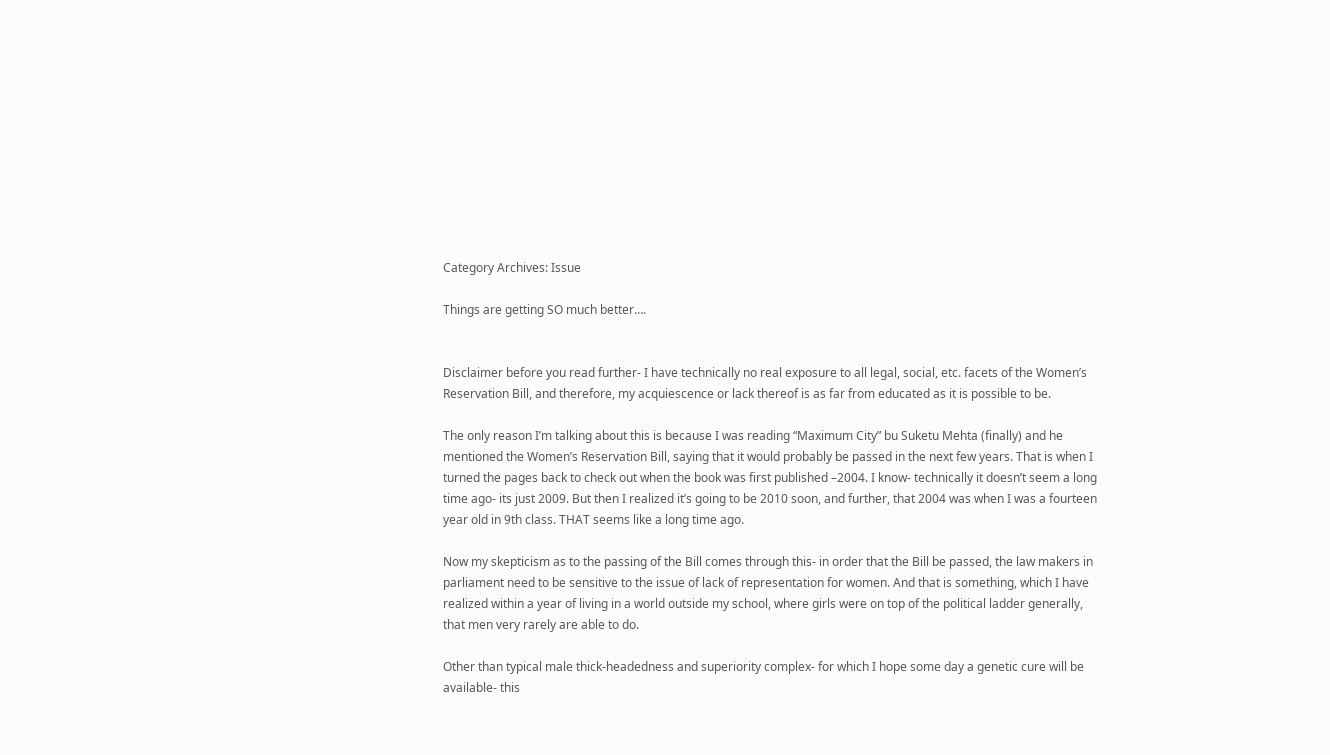Category Archives: Issue

Things are getting SO much better….


Disclaimer before you read further- I have technically no real exposure to all legal, social, etc. facets of the Women’s Reservation Bill, and therefore, my acquiescence or lack thereof is as far from educated as it is possible to be.

The only reason I’m talking about this is because I was reading “Maximum City” bu Suketu Mehta (finally) and he mentioned the Women’s Reservation Bill, saying that it would probably be passed in the next few years. That is when I turned the pages back to check out when the book was first published –2004. I know- technically it doesn’t seem a long time ago- its just 2009. But then I realized it’s going to be 2010 soon, and further, that 2004 was when I was a fourteen year old in 9th class. THAT seems like a long time ago.

Now my skepticism as to the passing of the Bill comes through this- in order that the Bill be passed, the law makers in parliament need to be sensitive to the issue of lack of representation for women. And that is something, which I have realized within a year of living in a world outside my school, where girls were on top of the political ladder generally, that men very rarely are able to do.

Other than typical male thick-headedness and superiority complex- for which I hope some day a genetic cure will be available- this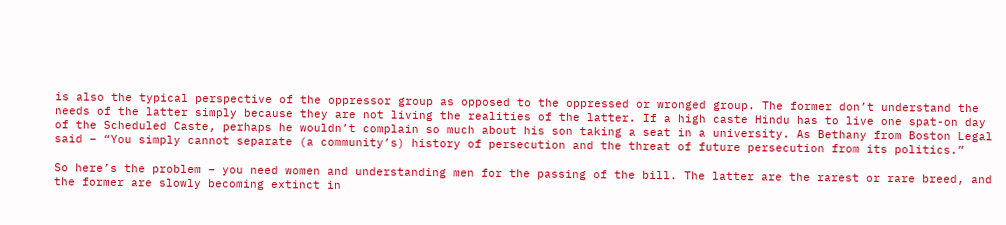is also the typical perspective of the oppressor group as opposed to the oppressed or wronged group. The former don’t understand the needs of the latter simply because they are not living the realities of the latter. If a high caste Hindu has to live one spat-on day of the Scheduled Caste, perhaps he wouldn’t complain so much about his son taking a seat in a university. As Bethany from Boston Legal said – “You simply cannot separate (a community’s) history of persecution and the threat of future persecution from its politics.”

So here’s the problem – you need women and understanding men for the passing of the bill. The latter are the rarest or rare breed, and the former are slowly becoming extinct in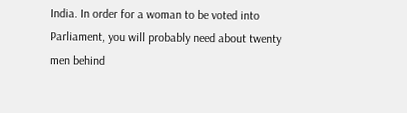India. In order for a woman to be voted into Parliament, you will probably need about twenty men behind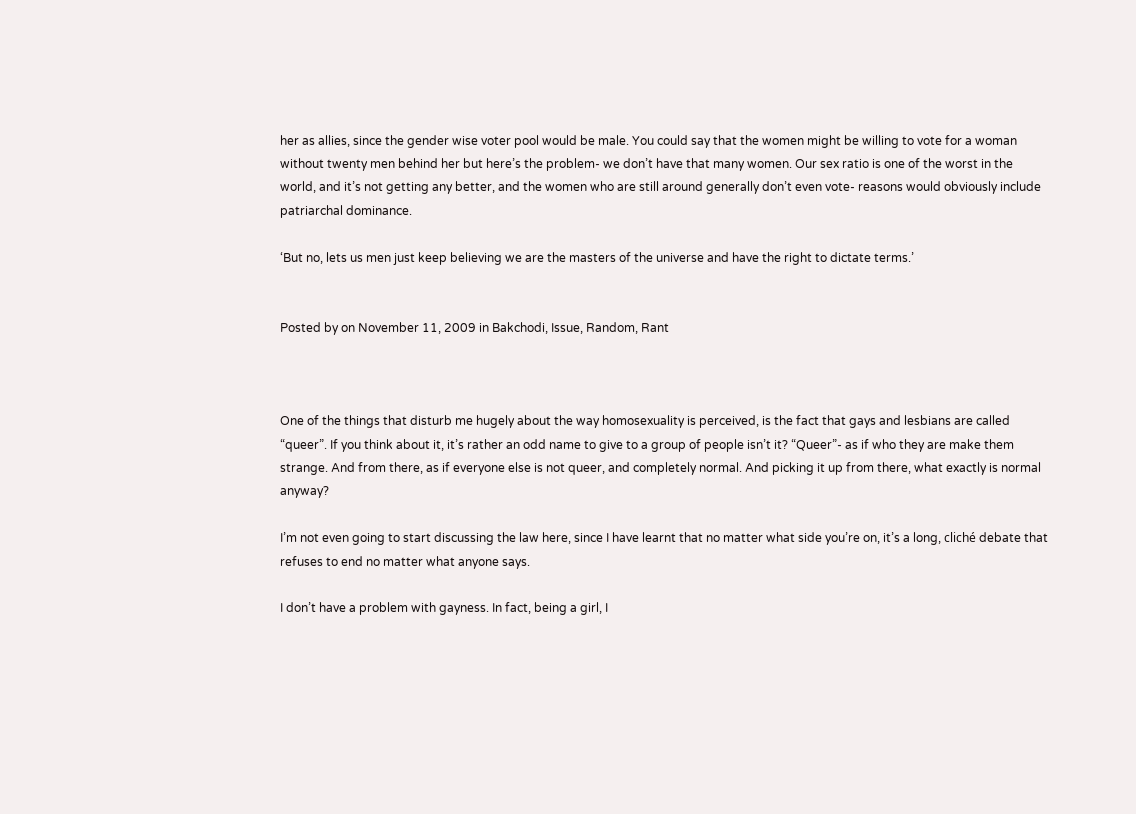her as allies, since the gender wise voter pool would be male. You could say that the women might be willing to vote for a woman without twenty men behind her but here’s the problem- we don’t have that many women. Our sex ratio is one of the worst in the world, and it’s not getting any better, and the women who are still around generally don’t even vote- reasons would obviously include patriarchal dominance.

‘But no, lets us men just keep believing we are the masters of the universe and have the right to dictate terms.’


Posted by on November 11, 2009 in Bakchodi, Issue, Random, Rant



One of the things that disturb me hugely about the way homosexuality is perceived, is the fact that gays and lesbians are called “queer”. If you think about it, it’s rather an odd name to give to a group of people isn’t it? “Queer”- as if who they are make them strange. And from there, as if everyone else is not queer, and completely normal. And picking it up from there, what exactly is normal anyway?

I’m not even going to start discussing the law here, since I have learnt that no matter what side you’re on, it’s a long, cliché debate that refuses to end no matter what anyone says.

I don’t have a problem with gayness. In fact, being a girl, I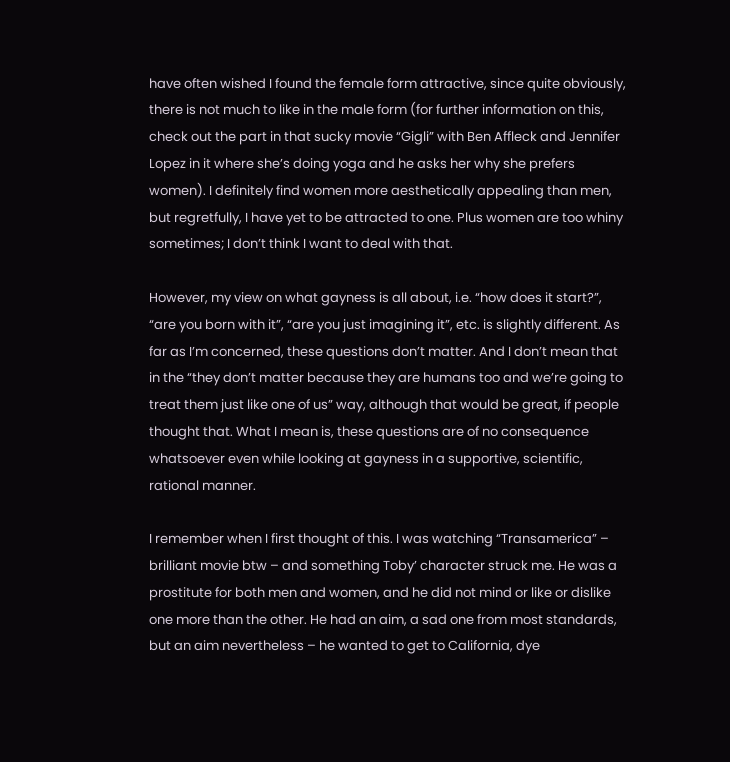have often wished I found the female form attractive, since quite obviously, there is not much to like in the male form (for further information on this, check out the part in that sucky movie “Gigli” with Ben Affleck and Jennifer Lopez in it where she’s doing yoga and he asks her why she prefers women). I definitely find women more aesthetically appealing than men, but regretfully, I have yet to be attracted to one. Plus women are too whiny sometimes; I don’t think I want to deal with that.

However, my view on what gayness is all about, i.e. “how does it start?”, “are you born with it”, “are you just imagining it”, etc. is slightly different. As far as I’m concerned, these questions don’t matter. And I don’t mean that in the “they don’t matter because they are humans too and we’re going to treat them just like one of us” way, although that would be great, if people thought that. What I mean is, these questions are of no consequence whatsoever even while looking at gayness in a supportive, scientific, rational manner.

I remember when I first thought of this. I was watching “Transamerica” – brilliant movie btw – and something Toby’ character struck me. He was a prostitute for both men and women, and he did not mind or like or dislike one more than the other. He had an aim, a sad one from most standards, but an aim nevertheless – he wanted to get to California, dye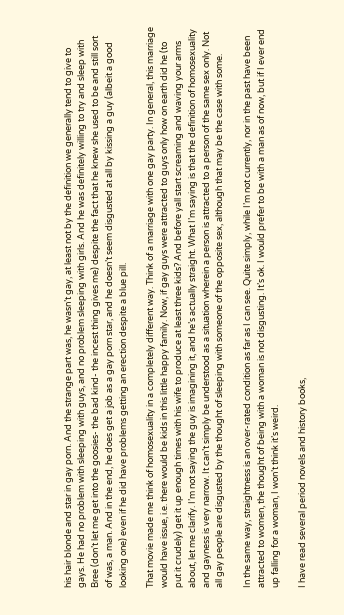his hair blonde and star in gay porn. And the strange part was, he wasn’t gay, at least not by the definition we generally tend to give to gays. He had no problem with sleeping with guys, and no problem sleeping with girls. And he was definitely willing to try and sleep with Bree (don’t let me get into the goosies- the bad kind- the incest thing gives me) despite the fact that he knew she used to be and still sort of was, a man. And in the end, he does get a job as a gay porn star, and he doesn’t seem disgusted at all by kissing a guy (albeit a good looking one) even if he did have problems getting an erection despite a blue pill.

That movie made me think of homosexuality in a completely different way. Think of a marriage with one gay party. In general, this marriage would have issue, i.e. there would be kids in this little happy family. Now, if gay guys were attracted to guys only how on earth did he (to put it crudely) get it up enough times with his wife to produce at least three kids? And before yall start screaming and waving your arms about, let me clarify. I’m not saying the guy is imagining it, and he’s actually straight. What I’m saying is that the definition of homosexuality and gayness is very narrow. It can’t simply be understood as a situation wherein a person is attracted to a person of the same sex only. Not all gay people are disgusted by the thought of sleeping with someone of the opposite sex, although that may be the case with some.

In the same way, straightness is an over-rated condition as far as I can see. Quite simply, while I’m not currently, nor in the past have been attracted to women, the thought of being with a woman is not disgusting. It’s ok. I would prefer to be with a man as of now, but if I ever end up falling for a woman, I won’t think it’s weird.

I have read several period novels and history books,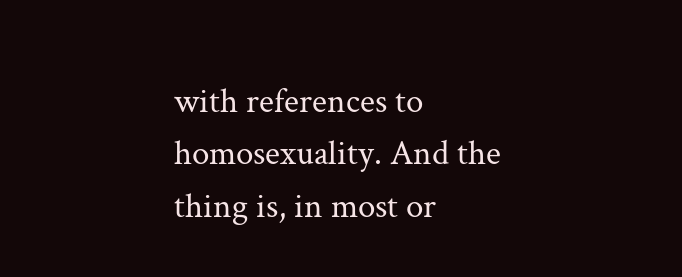with references to homosexuality. And the thing is, in most or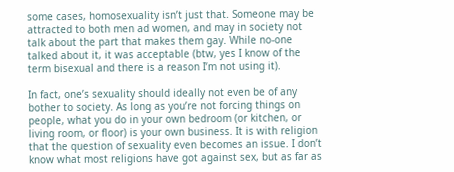some cases, homosexuality isn’t just that. Someone may be attracted to both men ad women, and may in society not talk about the part that makes them gay. While no-one talked about it, it was acceptable (btw, yes I know of the term bisexual and there is a reason I’m not using it).

In fact, one’s sexuality should ideally not even be of any bother to society. As long as you’re not forcing things on people, what you do in your own bedroom (or kitchen, or living room, or floor) is your own business. It is with religion that the question of sexuality even becomes an issue. I don’t know what most religions have got against sex, but as far as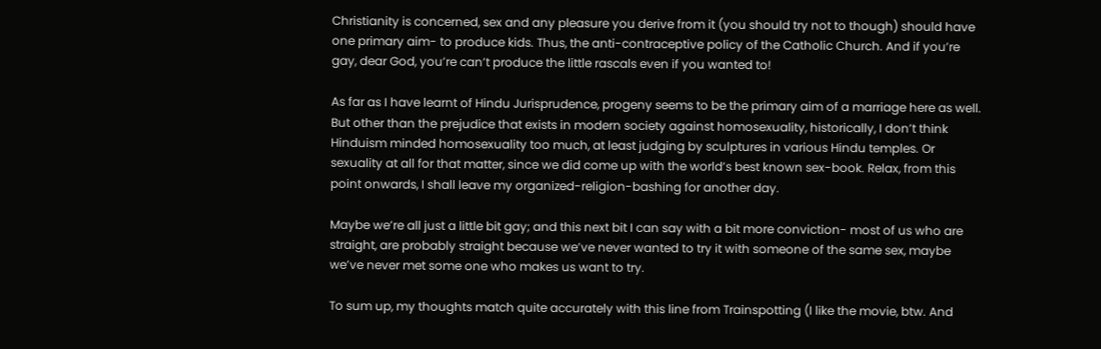Christianity is concerned, sex and any pleasure you derive from it (you should try not to though) should have one primary aim- to produce kids. Thus, the anti-contraceptive policy of the Catholic Church. And if you’re gay, dear God, you’re can’t produce the little rascals even if you wanted to!

As far as I have learnt of Hindu Jurisprudence, progeny seems to be the primary aim of a marriage here as well. But other than the prejudice that exists in modern society against homosexuality, historically, I don’t think Hinduism minded homosexuality too much, at least judging by sculptures in various Hindu temples. Or sexuality at all for that matter, since we did come up with the world’s best known sex-book. Relax, from this point onwards, I shall leave my organized-religion-bashing for another day.

Maybe we’re all just a little bit gay; and this next bit I can say with a bit more conviction- most of us who are straight, are probably straight because we’ve never wanted to try it with someone of the same sex, maybe we’ve never met some one who makes us want to try.

To sum up, my thoughts match quite accurately with this line from Trainspotting (I like the movie, btw. And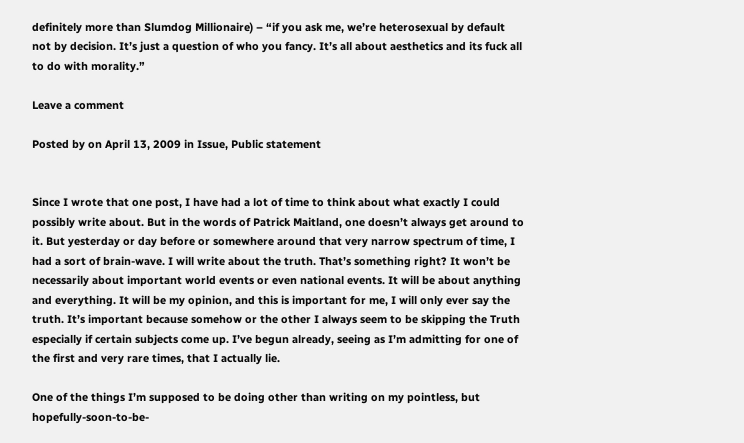definitely more than Slumdog Millionaire) – “if you ask me, we’re heterosexual by default not by decision. It’s just a question of who you fancy. It’s all about aesthetics and its fuck all to do with morality.”

Leave a comment

Posted by on April 13, 2009 in Issue, Public statement


Since I wrote that one post, I have had a lot of time to think about what exactly I could possibly write about. But in the words of Patrick Maitland, one doesn’t always get around to it. But yesterday or day before or somewhere around that very narrow spectrum of time, I had a sort of brain-wave. I will write about the truth. That’s something right? It won’t be necessarily about important world events or even national events. It will be about anything and everything. It will be my opinion, and this is important for me, I will only ever say the truth. It’s important because somehow or the other I always seem to be skipping the Truth especially if certain subjects come up. I’ve begun already, seeing as I’m admitting for one of the first and very rare times, that I actually lie.

One of the things I’m supposed to be doing other than writing on my pointless, but hopefully-soon-to-be-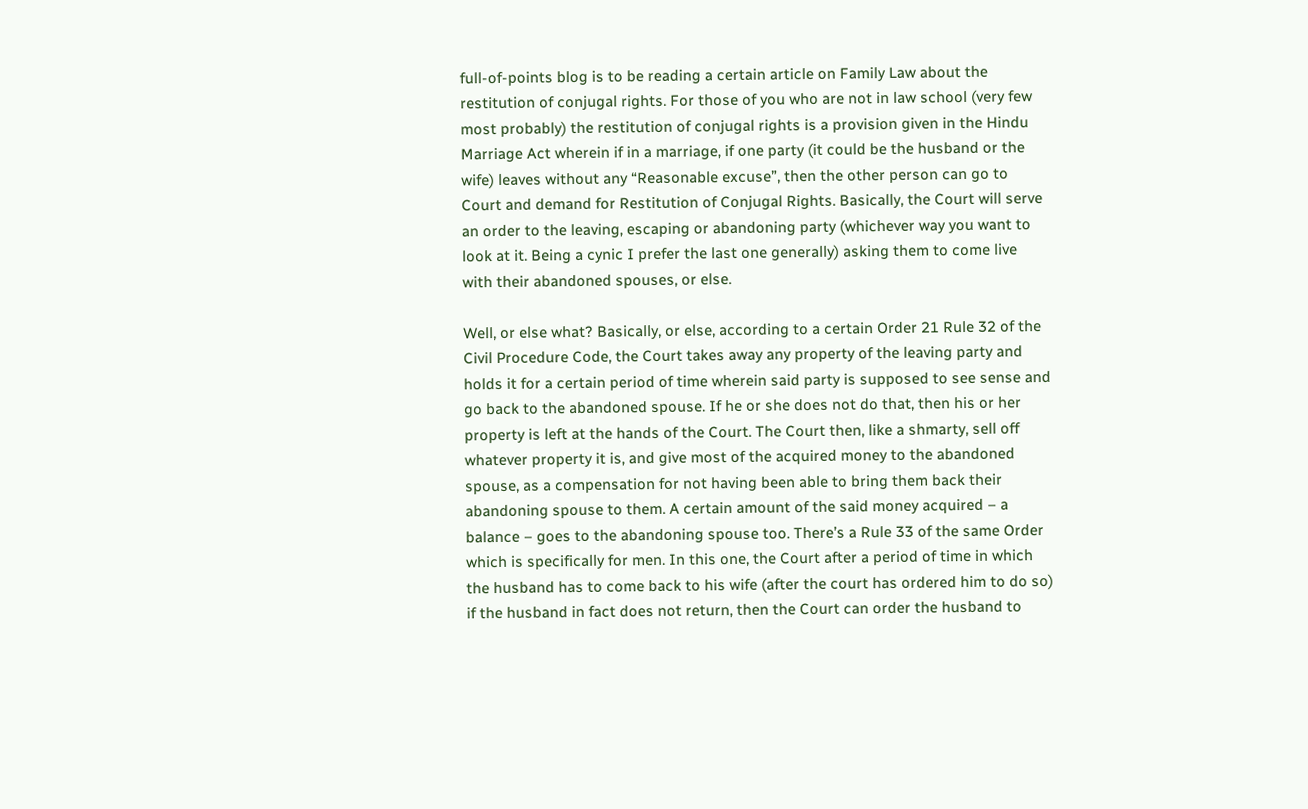full-of-points blog is to be reading a certain article on Family Law about the restitution of conjugal rights. For those of you who are not in law school (very few most probably) the restitution of conjugal rights is a provision given in the Hindu Marriage Act wherein if in a marriage, if one party (it could be the husband or the wife) leaves without any “Reasonable excuse”, then the other person can go to Court and demand for Restitution of Conjugal Rights. Basically, the Court will serve an order to the leaving, escaping or abandoning party (whichever way you want to look at it. Being a cynic I prefer the last one generally) asking them to come live with their abandoned spouses, or else.

Well, or else what? Basically, or else, according to a certain Order 21 Rule 32 of the Civil Procedure Code, the Court takes away any property of the leaving party and holds it for a certain period of time wherein said party is supposed to see sense and go back to the abandoned spouse. If he or she does not do that, then his or her property is left at the hands of the Court. The Court then, like a shmarty, sell off whatever property it is, and give most of the acquired money to the abandoned spouse, as a compensation for not having been able to bring them back their abandoning spouse to them. A certain amount of the said money acquired – a balance – goes to the abandoning spouse too. There’s a Rule 33 of the same Order which is specifically for men. In this one, the Court after a period of time in which the husband has to come back to his wife (after the court has ordered him to do so) if the husband in fact does not return, then the Court can order the husband to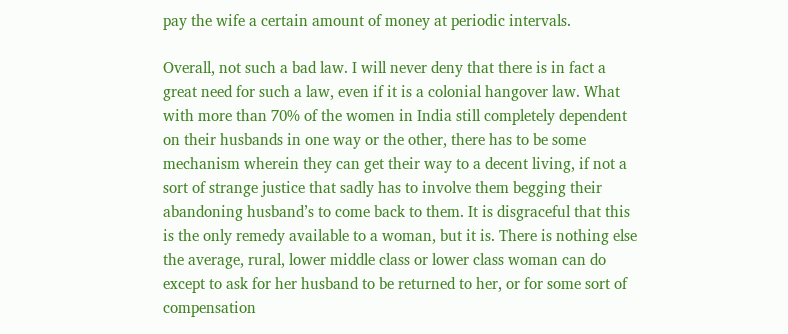pay the wife a certain amount of money at periodic intervals.

Overall, not such a bad law. I will never deny that there is in fact a great need for such a law, even if it is a colonial hangover law. What with more than 70% of the women in India still completely dependent on their husbands in one way or the other, there has to be some mechanism wherein they can get their way to a decent living, if not a sort of strange justice that sadly has to involve them begging their abandoning husband’s to come back to them. It is disgraceful that this is the only remedy available to a woman, but it is. There is nothing else the average, rural, lower middle class or lower class woman can do except to ask for her husband to be returned to her, or for some sort of compensation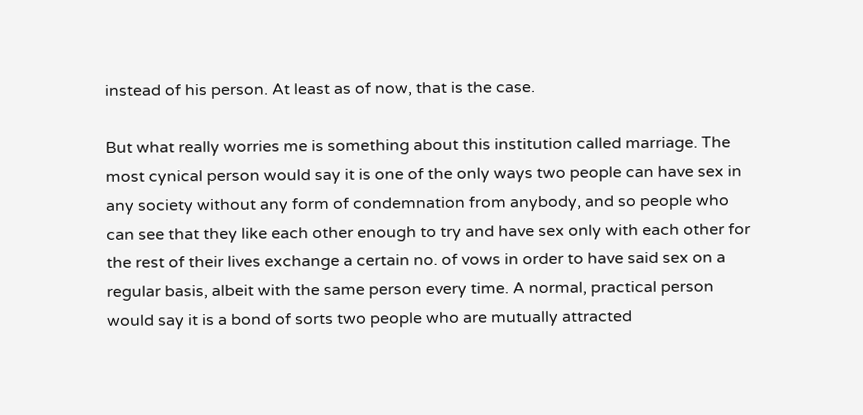instead of his person. At least as of now, that is the case.

But what really worries me is something about this institution called marriage. The most cynical person would say it is one of the only ways two people can have sex in any society without any form of condemnation from anybody, and so people who can see that they like each other enough to try and have sex only with each other for the rest of their lives exchange a certain no. of vows in order to have said sex on a regular basis, albeit with the same person every time. A normal, practical person would say it is a bond of sorts two people who are mutually attracted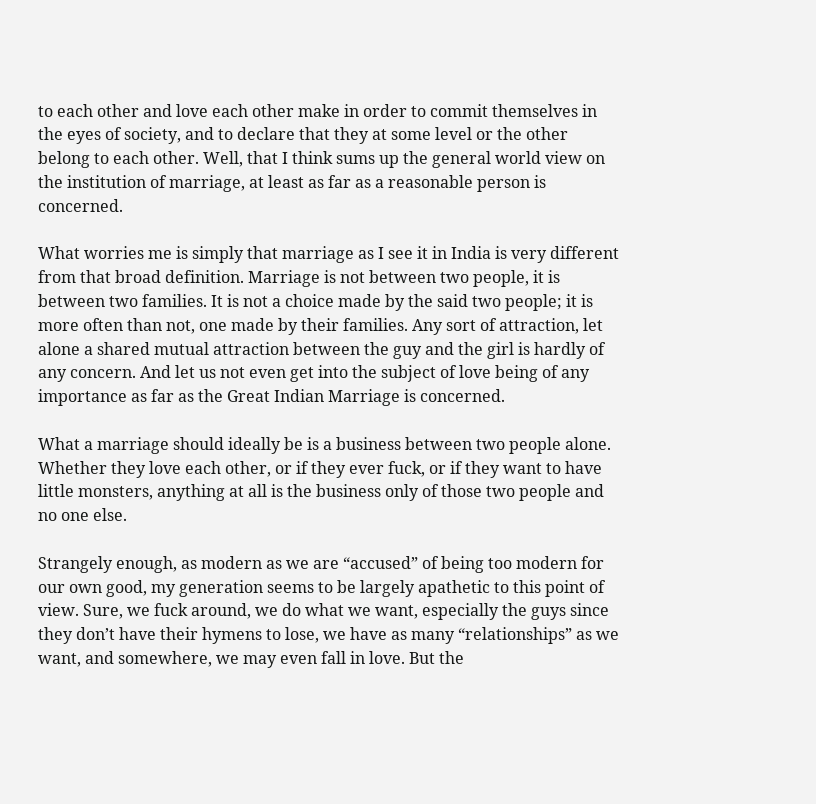to each other and love each other make in order to commit themselves in the eyes of society, and to declare that they at some level or the other belong to each other. Well, that I think sums up the general world view on the institution of marriage, at least as far as a reasonable person is concerned.

What worries me is simply that marriage as I see it in India is very different from that broad definition. Marriage is not between two people, it is between two families. It is not a choice made by the said two people; it is more often than not, one made by their families. Any sort of attraction, let alone a shared mutual attraction between the guy and the girl is hardly of any concern. And let us not even get into the subject of love being of any importance as far as the Great Indian Marriage is concerned.

What a marriage should ideally be is a business between two people alone. Whether they love each other, or if they ever fuck, or if they want to have little monsters, anything at all is the business only of those two people and no one else.

Strangely enough, as modern as we are “accused” of being too modern for our own good, my generation seems to be largely apathetic to this point of view. Sure, we fuck around, we do what we want, especially the guys since they don’t have their hymens to lose, we have as many “relationships” as we want, and somewhere, we may even fall in love. But the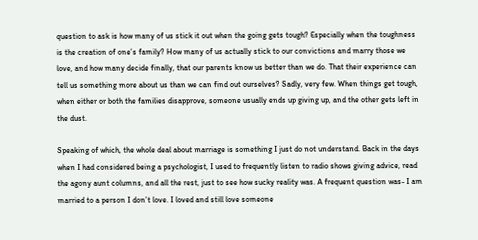question to ask is how many of us stick it out when the going gets tough? Especially when the toughness is the creation of one’s family? How many of us actually stick to our convictions and marry those we love, and how many decide finally, that our parents know us better than we do. That their experience can tell us something more about us than we can find out ourselves? Sadly, very few. When things get tough, when either or both the families disapprove, someone usually ends up giving up, and the other gets left in the dust.

Speaking of which, the whole deal about marriage is something I just do not understand. Back in the days when I had considered being a psychologist, I used to frequently listen to radio shows giving advice, read the agony aunt columns, and all the rest, just to see how sucky reality was. A frequent question was- I am married to a person I don’t love. I loved and still love someone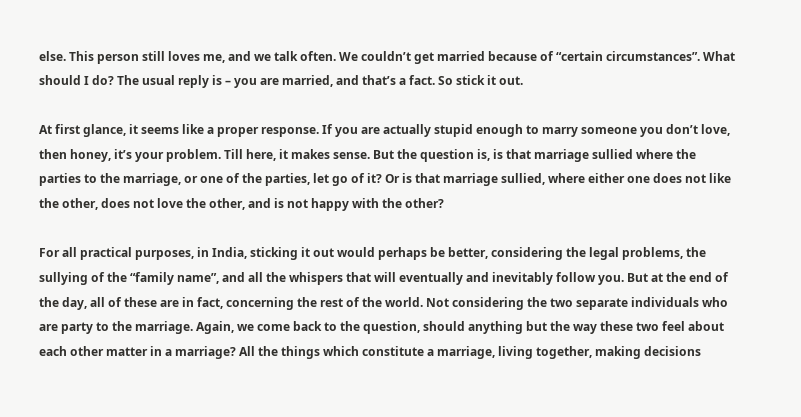else. This person still loves me, and we talk often. We couldn’t get married because of “certain circumstances”. What should I do? The usual reply is – you are married, and that’s a fact. So stick it out.

At first glance, it seems like a proper response. If you are actually stupid enough to marry someone you don’t love, then honey, it’s your problem. Till here, it makes sense. But the question is, is that marriage sullied where the parties to the marriage, or one of the parties, let go of it? Or is that marriage sullied, where either one does not like the other, does not love the other, and is not happy with the other?

For all practical purposes, in India, sticking it out would perhaps be better, considering the legal problems, the sullying of the “family name”, and all the whispers that will eventually and inevitably follow you. But at the end of the day, all of these are in fact, concerning the rest of the world. Not considering the two separate individuals who are party to the marriage. Again, we come back to the question, should anything but the way these two feel about each other matter in a marriage? All the things which constitute a marriage, living together, making decisions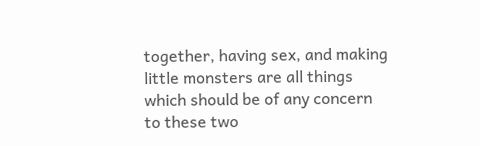together, having sex, and making little monsters are all things which should be of any concern to these two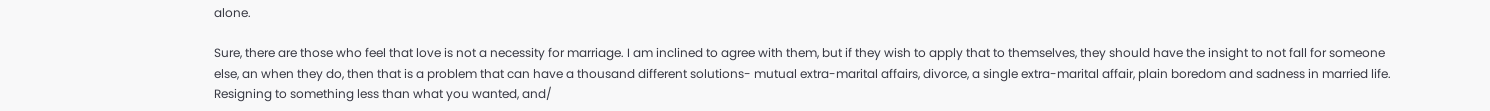alone.

Sure, there are those who feel that love is not a necessity for marriage. I am inclined to agree with them, but if they wish to apply that to themselves, they should have the insight to not fall for someone else, an when they do, then that is a problem that can have a thousand different solutions- mutual extra-marital affairs, divorce, a single extra-marital affair, plain boredom and sadness in married life. Resigning to something less than what you wanted, and/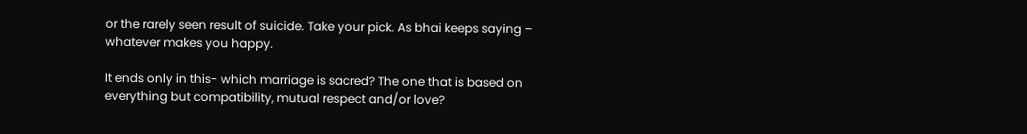or the rarely seen result of suicide. Take your pick. As bhai keeps saying – whatever makes you happy.

It ends only in this- which marriage is sacred? The one that is based on everything but compatibility, mutual respect and/or love?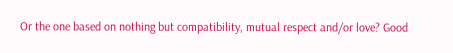Or the one based on nothing but compatibility, mutual respect and/or love? Good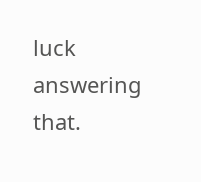luck answering that.